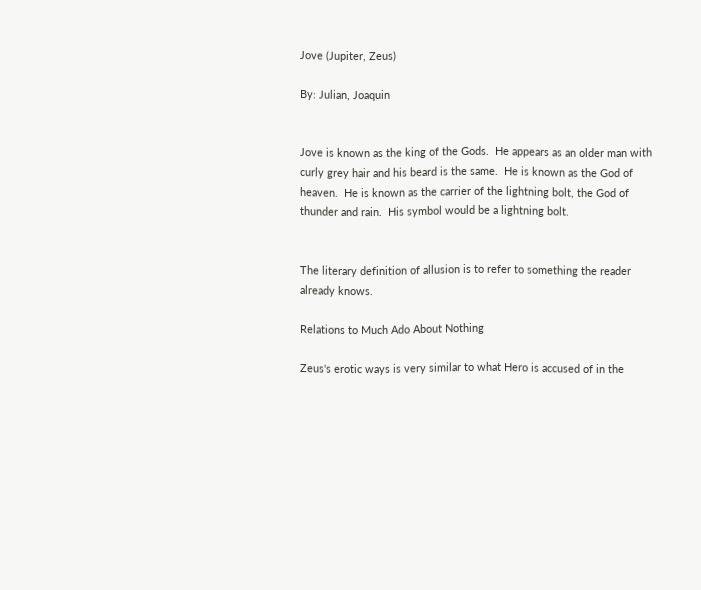Jove (Jupiter, Zeus)

By: Julian, Joaquin


Jove is known as the king of the Gods.  He appears as an older man with curly grey hair and his beard is the same.  He is known as the God of heaven.  He is known as the carrier of the lightning bolt, the God of thunder and rain.  His symbol would be a lightning bolt.


The literary definition of allusion is to refer to something the reader already knows.

Relations to Much Ado About Nothing

Zeus's erotic ways is very similar to what Hero is accused of in the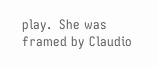play.  She was framed by Claudio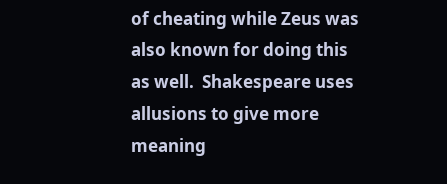of cheating while Zeus was also known for doing this as well.  Shakespeare uses allusions to give more meaning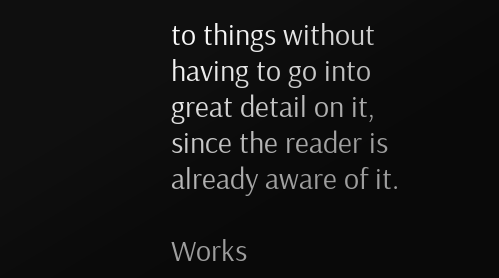to things without having to go into great detail on it, since the reader is already aware of it.

Works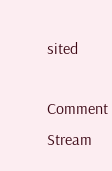sited

Comment Stream